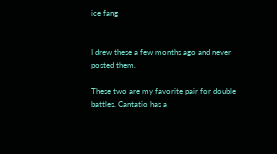ice fang


I drew these a few months ago and never posted them.

These two are my favorite pair for double battles. Cantatio has a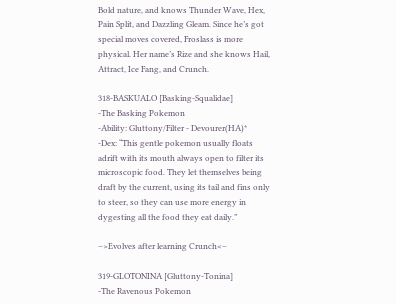Bold nature, and knows Thunder Wave, Hex, Pain Split, and Dazzling Gleam. Since he’s got special moves covered, Froslass is more physical. Her name’s Rize and she knows Hail, Attract, Ice Fang, and Crunch.

318-BASKUALO [Basking-Squalidae]
-The Basking Pokemon
-Ability: Gluttony/Filter - Devourer(HA)*
-Dex: “This gentle pokemon usually floats adrift with its mouth always open to filter its microscopic food. They let themselves being draft by the current, using its tail and fins only to steer, so they can use more energy in dygesting all the food they eat daily.”

–>Evolves after learning Crunch<–

319-GLOTONINA [Gluttony-Tonina]
-The Ravenous Pokemon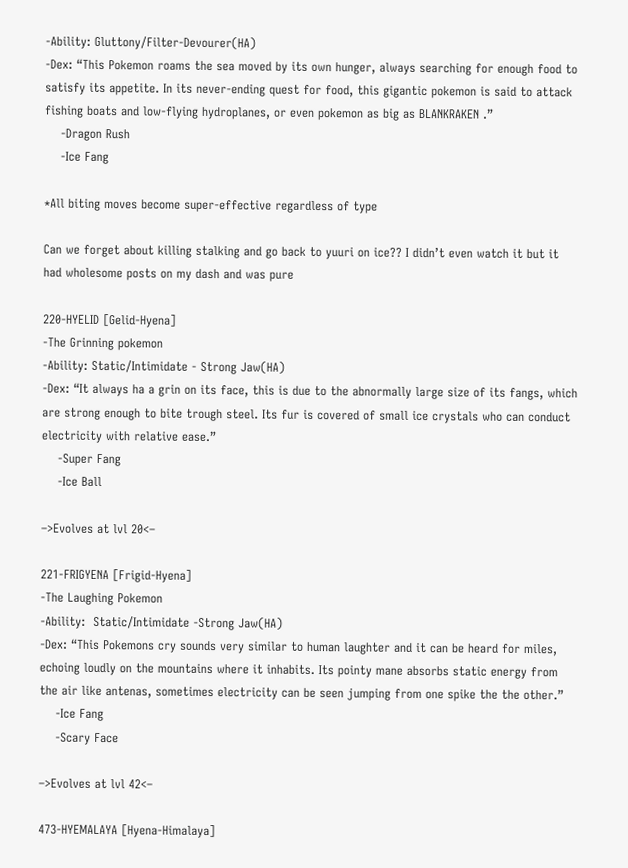-Ability: Gluttony/Filter-Devourer(HA)
-Dex: “This Pokemon roams the sea moved by its own hunger, always searching for enough food to satisfy its appetite. In its never-ending quest for food, this gigantic pokemon is said to attack fishing boats and low-flying hydroplanes, or even pokemon as big as BLANKRAKEN .”
    -Dragon Rush
    -Ice Fang

*All biting moves become super-effective regardless of type

Can we forget about killing stalking and go back to yuuri on ice?? I didn’t even watch it but it had wholesome posts on my dash and was pure

220-HYELID [Gelid-Hyena]
-The Grinning pokemon
-Ability: Static/Intimidate - Strong Jaw(HA)
-Dex: “It always ha a grin on its face, this is due to the abnormally large size of its fangs, which are strong enough to bite trough steel. Its fur is covered of small ice crystals who can conduct electricity with relative ease.”
    -Super Fang
    -Ice Ball

–>Evolves at lvl 20<–

221-FRIGYENA [Frigid-Hyena]
-The Laughing Pokemon
-Ability:  Static/Intimidate -Strong Jaw(HA)
-Dex: “This Pokemons cry sounds very similar to human laughter and it can be heard for miles, echoing loudly on the mountains where it inhabits. Its pointy mane absorbs static energy from the air like antenas, sometimes electricity can be seen jumping from one spike the the other.”
    -Ice Fang
    -Scary Face

–>Evolves at lvl 42<–

473-HYEMALAYA [Hyena-Himalaya]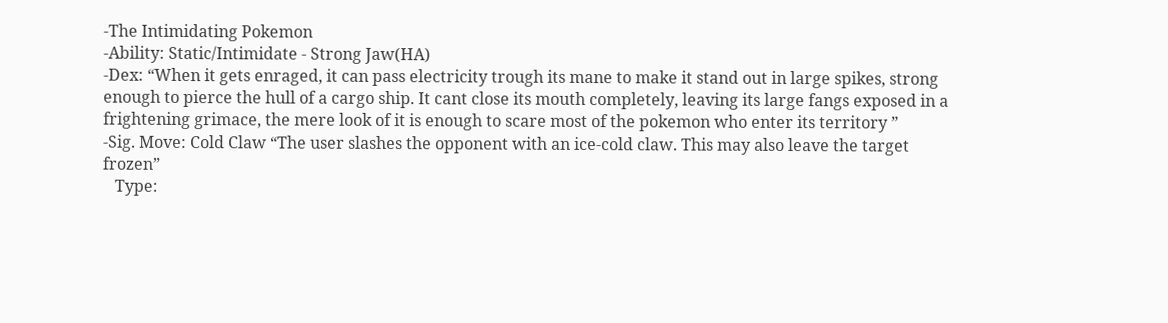-The Intimidating Pokemon
-Ability: Static/Intimidate - Strong Jaw(HA)
-Dex: “When it gets enraged, it can pass electricity trough its mane to make it stand out in large spikes, strong enough to pierce the hull of a cargo ship. It cant close its mouth completely, leaving its large fangs exposed in a frightening grimace, the mere look of it is enough to scare most of the pokemon who enter its territory ”
-Sig. Move: Cold Claw “The user slashes the opponent with an ice-cold claw. This may also leave the target frozen”
   Type: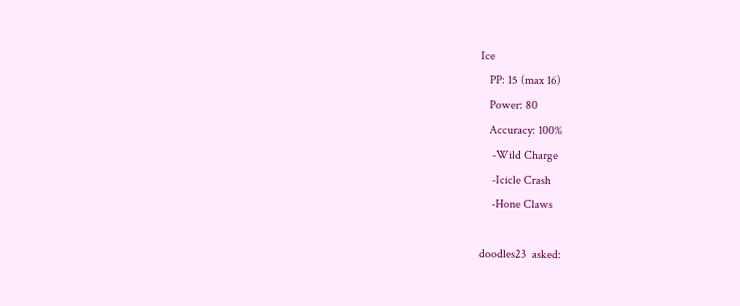Ice
   PP: 15 (max 16)
   Power: 80
   Accuracy: 100%
    -Wild Charge
    -Icicle Crash
    -Hone Claws

doodles23  asked: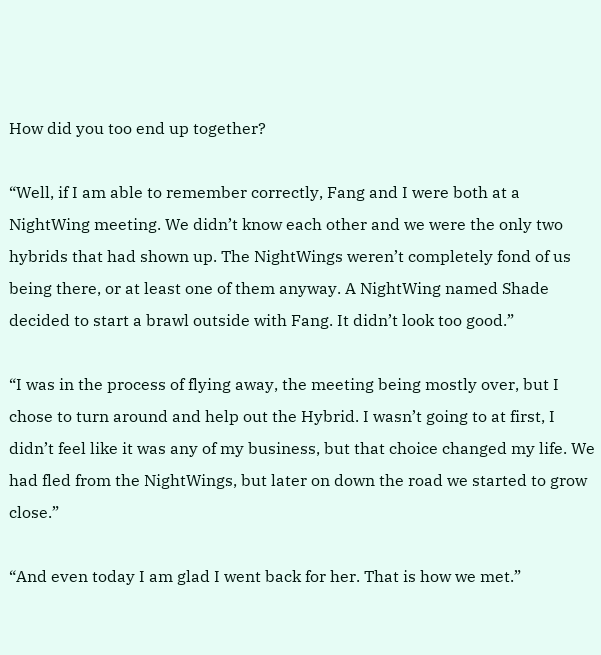How did you too end up together?

“Well, if I am able to remember correctly, Fang and I were both at a NightWing meeting. We didn’t know each other and we were the only two hybrids that had shown up. The NightWings weren’t completely fond of us being there, or at least one of them anyway. A NightWing named Shade decided to start a brawl outside with Fang. It didn’t look too good.”

“I was in the process of flying away, the meeting being mostly over, but I chose to turn around and help out the Hybrid. I wasn’t going to at first, I didn’t feel like it was any of my business, but that choice changed my life. We had fled from the NightWings, but later on down the road we started to grow close.”

“And even today I am glad I went back for her. That is how we met.”